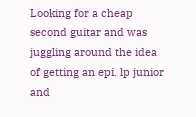Looking for a cheap second guitar and was juggling around the idea of getting an epi. lp junior and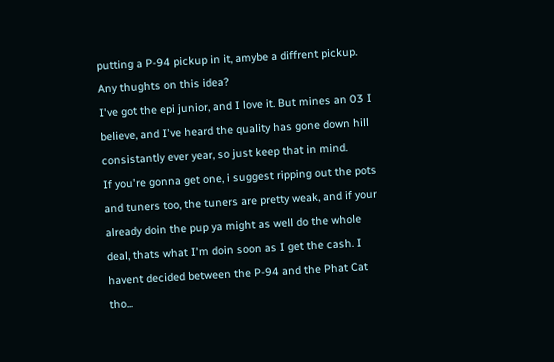putting a P-94 pickup in it, amybe a diffrent pickup. Any thughts on this idea?
I've got the epi junior, and I love it. But mines an 03 I believe, and I've heard the quality has gone down hill consistantly ever year, so just keep that in mind.
If you're gonna get one, i suggest ripping out the pots and tuners too, the tuners are pretty weak, and if your already doin the pup ya might as well do the whole deal, thats what I'm doin soon as I get the cash. I havent decided between the P-94 and the Phat Cat tho...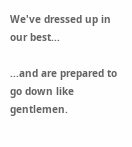We've dressed up in our best...

...and are prepared to go down like gentlemen.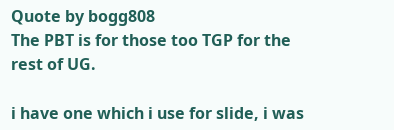Quote by bogg808
The PBT is for those too TGP for the rest of UG.

i have one which i use for slide, i was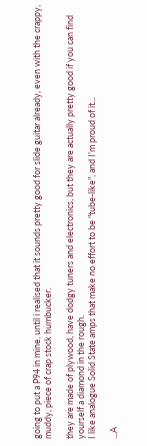going to put a P94 in mine, until i realised that it sounds pretty good for slide guitar already, even with the crappy, muddy, piece of crap stock humbucker.

they are made of plywood, have dodgy tuners and electronics, but they are actually pretty good if you can find yourself a diamond in the rough.
I like analogue Solid State amps that make no effort to be "tube-like", and I'm proud of it...

...A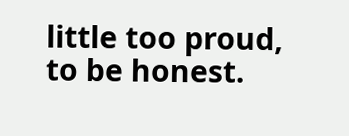little too proud, to be honest.